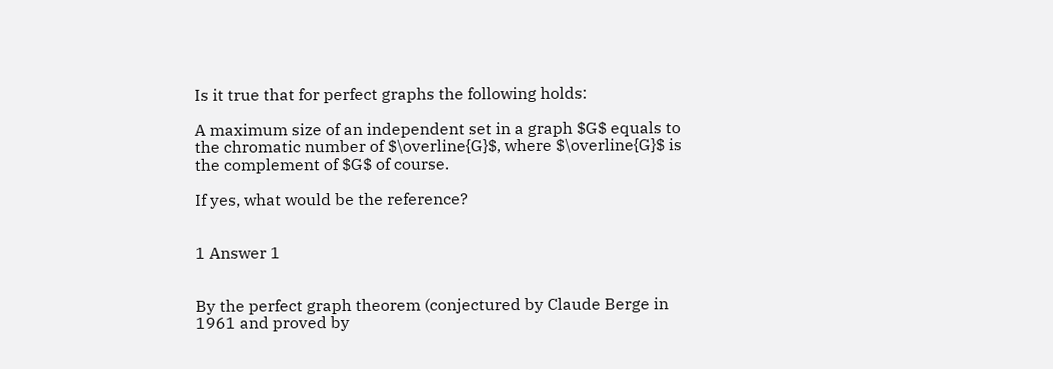Is it true that for perfect graphs the following holds:

A maximum size of an independent set in a graph $G$ equals to the chromatic number of $\overline{G}$, where $\overline{G}$ is the complement of $G$ of course.

If yes, what would be the reference?


1 Answer 1


By the perfect graph theorem (conjectured by Claude Berge in 1961 and proved by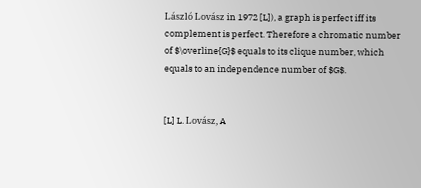László Lovász in 1972 [L]), a graph is perfect iff its complement is perfect. Therefore a chromatic number of $\overline{G}$ equals to its clique number, which equals to an independence number of $G$.


[L] L. Lovász, A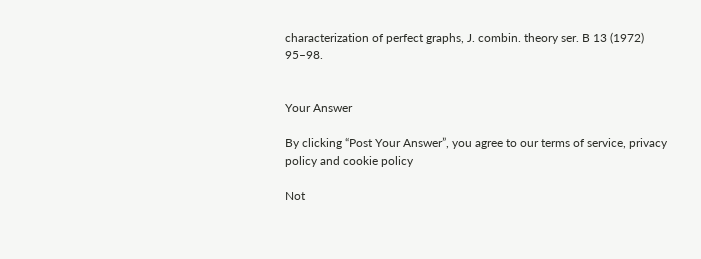characterization of perfect graphs, J. combin. theory ser. B 13 (1972) 95–98.


Your Answer

By clicking “Post Your Answer”, you agree to our terms of service, privacy policy and cookie policy

Not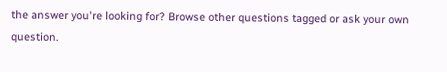the answer you're looking for? Browse other questions tagged or ask your own question.